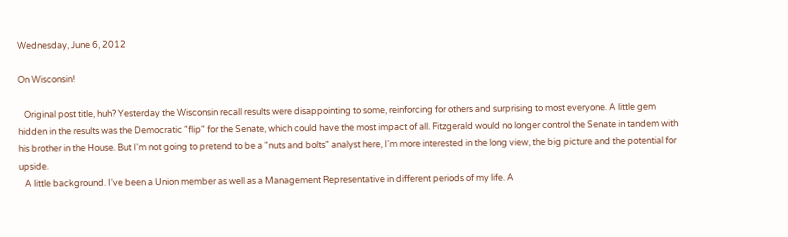Wednesday, June 6, 2012

On Wisconsin!

   Original post title, huh? Yesterday the Wisconsin recall results were disappointing to some, reinforcing for others and surprising to most everyone. A little gem hidden in the results was the Democratic "flip" for the Senate, which could have the most impact of all. Fitzgerald would no longer control the Senate in tandem with his brother in the House. But I'm not going to pretend to be a "nuts and bolts" analyst here, I'm more interested in the long view, the big picture and the potential for upside.
   A little background. I've been a Union member as well as a Management Representative in different periods of my life. A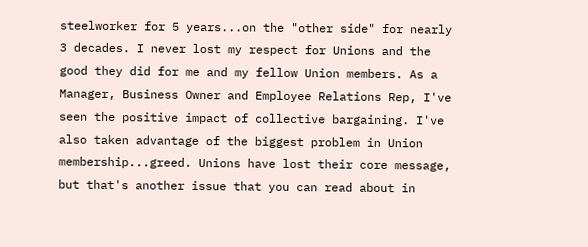steelworker for 5 years...on the "other side" for nearly 3 decades. I never lost my respect for Unions and the good they did for me and my fellow Union members. As a Manager, Business Owner and Employee Relations Rep, I've seen the positive impact of collective bargaining. I've also taken advantage of the biggest problem in Union membership...greed. Unions have lost their core message, but that's another issue that you can read about in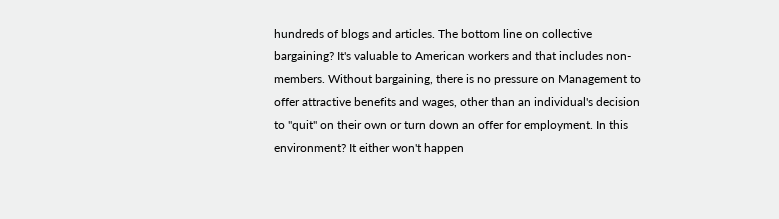hundreds of blogs and articles. The bottom line on collective bargaining? It's valuable to American workers and that includes non-members. Without bargaining, there is no pressure on Management to offer attractive benefits and wages, other than an individual's decision to "quit" on their own or turn down an offer for employment. In this environment? It either won't happen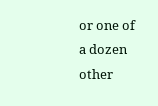or one of a dozen other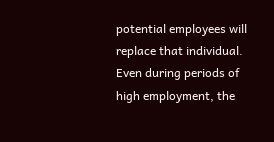potential employees will replace that individual. Even during periods of high employment, the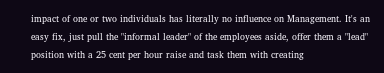impact of one or two individuals has literally no influence on Management. It's an easy fix, just pull the "informal leader" of the employees aside, offer them a "lead" position with a 25 cent per hour raise and task them with creating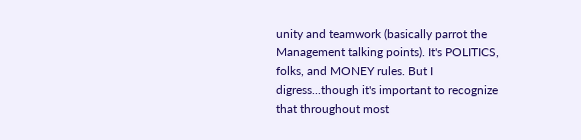unity and teamwork (basically parrot the Management talking points). It's POLITICS, folks, and MONEY rules. But I digress...though it's important to recognize that throughout most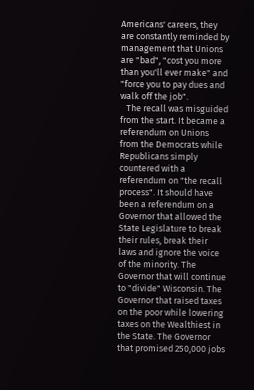Americans' careers, they are constantly reminded by management that Unions are "bad", "cost you more than you'll ever make" and "force you to pay dues and walk off the job".
   The recall was misguided from the start. It became a referendum on Unions from the Democrats while Republicans simply countered with a referendum on "the recall process". It should have been a referendum on a Governor that allowed the State Legislature to break their rules, break their laws and ignore the voice of the minority. The Governor that will continue to "divide" Wisconsin. The Governor that raised taxes on the poor while lowering taxes on the Wealthiest in the State. The Governor that promised 250,000 jobs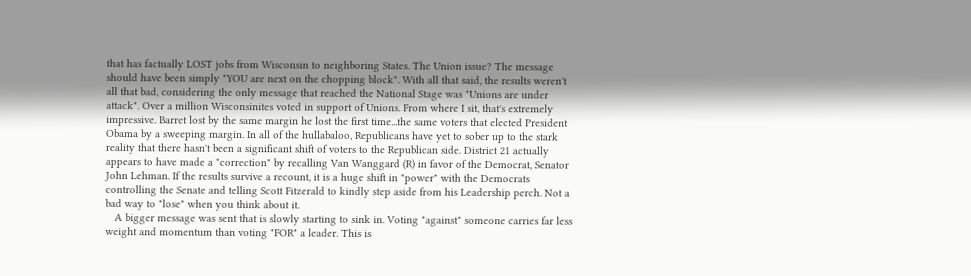that has factually LOST jobs from Wisconsin to neighboring States. The Union issue? The message should have been simply "YOU are next on the chopping block". With all that said, the results weren't all that bad, considering the only message that reached the National Stage was "Unions are under attack". Over a million Wisconsinites voted in support of Unions. From where I sit, that's extremely impressive. Barret lost by the same margin he lost the first time...the same voters that elected President Obama by a sweeping margin. In all of the hullabaloo, Republicans have yet to sober up to the stark reality that there hasn't been a significant shift of voters to the Republican side. District 21 actually appears to have made a "correction" by recalling Van Wanggard (R) in favor of the Democrat, Senator John Lehman. If the results survive a recount, it is a huge shift in "power" with the Democrats controlling the Senate and telling Scott Fitzerald to kindly step aside from his Leadership perch. Not a bad way to "lose" when you think about it.
   A bigger message was sent that is slowly starting to sink in. Voting "against" someone carries far less weight and momentum than voting "FOR" a leader. This is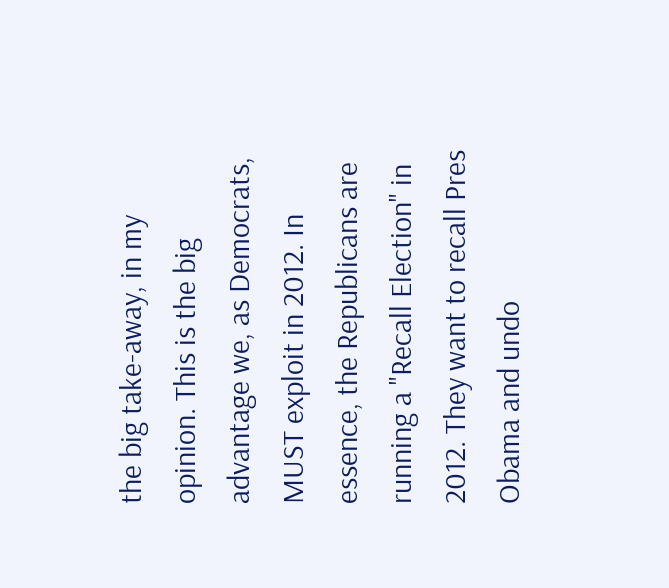the big take-away, in my opinion. This is the big advantage we, as Democrats, MUST exploit in 2012. In essence, the Republicans are running a "Recall Election" in 2012. They want to recall Pres Obama and undo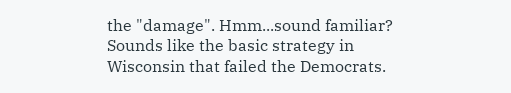the "damage". Hmm...sound familiar? Sounds like the basic strategy in Wisconsin that failed the Democrats.